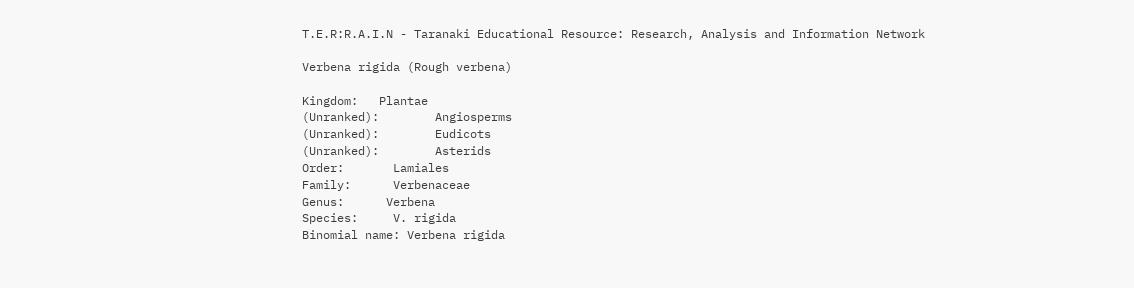T.E.R:R.A.I.N - Taranaki Educational Resource: Research, Analysis and Information Network

Verbena rigida (Rough verbena)

Kingdom:   Plantae
(Unranked):        Angiosperms
(Unranked):        Eudicots
(Unranked):        Asterids
Order:       Lamiales
Family:      Verbenaceae
Genus:      Verbena
Species:     V. rigida
Binomial name: Verbena rigida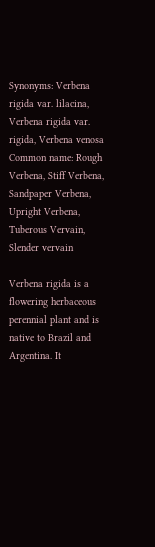Synonyms: Verbena rigida var. lilacina, Verbena rigida var. rigida, Verbena venosa
Common name: Rough Verbena, Stiff Verbena, Sandpaper Verbena, Upright Verbena, Tuberous Vervain, Slender vervain

Verbena rigida is a flowering herbaceous perennial plant and is native to Brazil and Argentina. It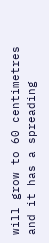will grow to 60 centimetres and it has a spreading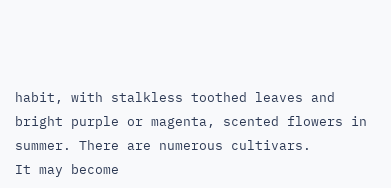habit, with stalkless toothed leaves and bright purple or magenta, scented flowers in summer. There are numerous cultivars.
It may become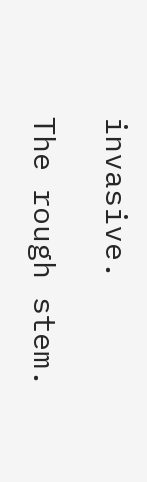invasive.

The rough stem.